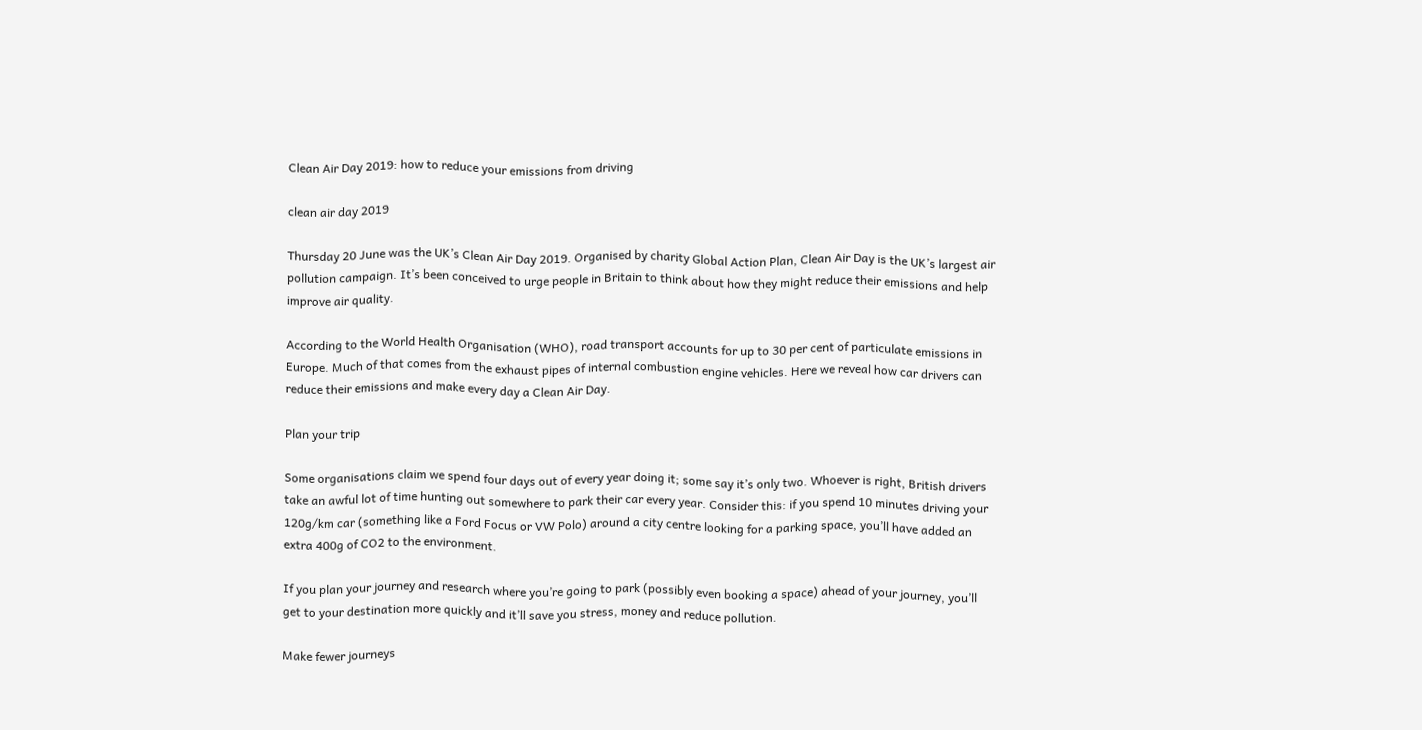Clean Air Day 2019: how to reduce your emissions from driving

clean air day 2019

Thursday 20 June was the UK’s Clean Air Day 2019. Organised by charity Global Action Plan, Clean Air Day is the UK’s largest air pollution campaign. It’s been conceived to urge people in Britain to think about how they might reduce their emissions and help improve air quality.

According to the World Health Organisation (WHO), road transport accounts for up to 30 per cent of particulate emissions in Europe. Much of that comes from the exhaust pipes of internal combustion engine vehicles. Here we reveal how car drivers can reduce their emissions and make every day a Clean Air Day.

Plan your trip

Some organisations claim we spend four days out of every year doing it; some say it’s only two. Whoever is right, British drivers take an awful lot of time hunting out somewhere to park their car every year. Consider this: if you spend 10 minutes driving your 120g/km car (something like a Ford Focus or VW Polo) around a city centre looking for a parking space, you’ll have added an extra 400g of CO2 to the environment.

If you plan your journey and research where you’re going to park (possibly even booking a space) ahead of your journey, you’ll get to your destination more quickly and it’ll save you stress, money and reduce pollution.

Make fewer journeys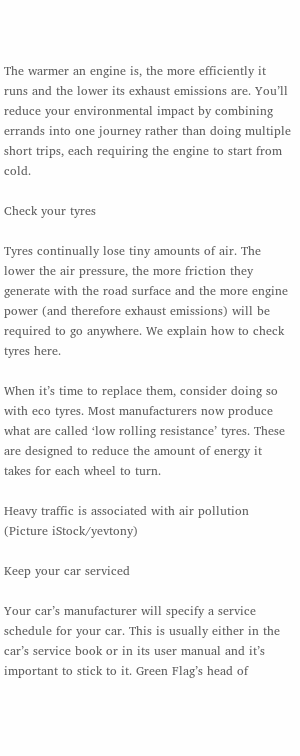The warmer an engine is, the more efficiently it runs and the lower its exhaust emissions are. You’ll reduce your environmental impact by combining errands into one journey rather than doing multiple short trips, each requiring the engine to start from cold.

Check your tyres

Tyres continually lose tiny amounts of air. The lower the air pressure, the more friction they generate with the road surface and the more engine power (and therefore exhaust emissions) will be required to go anywhere. We explain how to check tyres here.

When it’s time to replace them, consider doing so with eco tyres. Most manufacturers now produce what are called ‘low rolling resistance’ tyres. These are designed to reduce the amount of energy it takes for each wheel to turn.

Heavy traffic is associated with air pollution (Picture iStock/yevtony)

Keep your car serviced

Your car’s manufacturer will specify a service schedule for your car. This is usually either in the car’s service book or in its user manual and it’s important to stick to it. Green Flag’s head of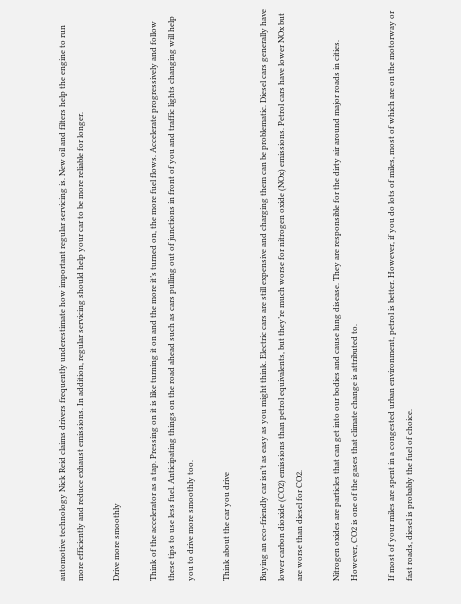automotive technology Nick Reid claims drivers frequently underestimate how important regular servicing is. New oil and filters help the engine to run more efficiently and reduce exhaust emissions. In addition, regular servicing should help your car to be more reliable for longer.

Drive more smoothly

Think of the accelerator as a tap. Pressing on it is like turning it on and the more it’s turned on, the more fuel flows. Accelerate progressively and follow these tips to use less fuel. Anticipating things on the road ahead such as cars pulling out of junctions in front of you and traffic lights changing will help you to drive more smoothly too.

Think about the car you drive

Buying an eco-friendly car isn’t as easy as you might think. Electric cars are still expensive and charging them can be problematic. Diesel cars generally have lower carbon dioxide (CO2) emissions than petrol equivalents, but they’re much worse for nitrogen oxide (NOx) emissions. Petrol cars have lower NOx but are worse than diesel for CO2.

Nitrogen oxides are particles that can get into our bodies and cause lung disease. They are responsible for the dirty air around major roads in cities. However, CO2 is one of the gases that climate change is attributed to.

If most of your miles are spent in a congested urban environment, petrol is better. However, if you do lots of miles, most of which are on the motorway or fast roads, diesel is probably the fuel of choice.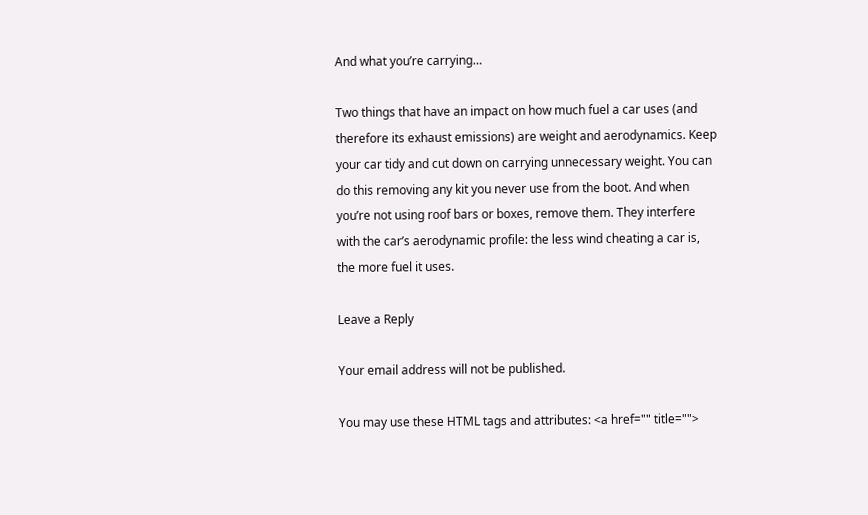And what you’re carrying…

Two things that have an impact on how much fuel a car uses (and therefore its exhaust emissions) are weight and aerodynamics. Keep your car tidy and cut down on carrying unnecessary weight. You can do this removing any kit you never use from the boot. And when you’re not using roof bars or boxes, remove them. They interfere with the car’s aerodynamic profile: the less wind cheating a car is, the more fuel it uses.

Leave a Reply

Your email address will not be published.

You may use these HTML tags and attributes: <a href="" title="">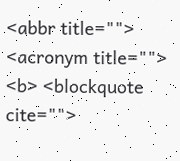<abbr title=""> <acronym title=""> <b> <blockquote cite="">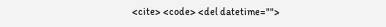<cite> <code> <del datetime="">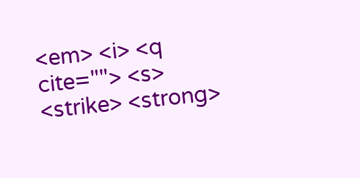<em> <i> <q cite=""> <s> <strike> <strong>